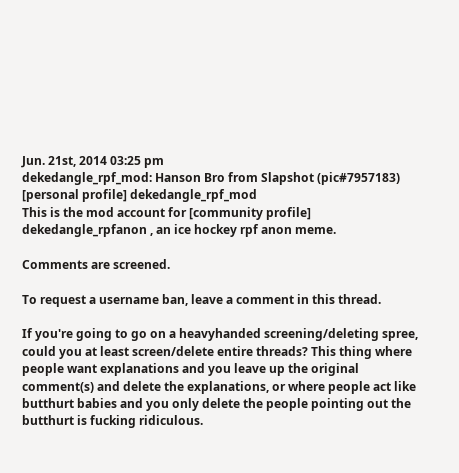Jun. 21st, 2014 03:25 pm
dekedangle_rpf_mod: Hanson Bro from Slapshot (pic#7957183)
[personal profile] dekedangle_rpf_mod
This is the mod account for [community profile] dekedangle_rpfanon , an ice hockey rpf anon meme.

Comments are screened.

To request a username ban, leave a comment in this thread.

If you're going to go on a heavyhanded screening/deleting spree, could you at least screen/delete entire threads? This thing where people want explanations and you leave up the original comment(s) and delete the explanations, or where people act like butthurt babies and you only delete the people pointing out the butthurt is fucking ridiculous.